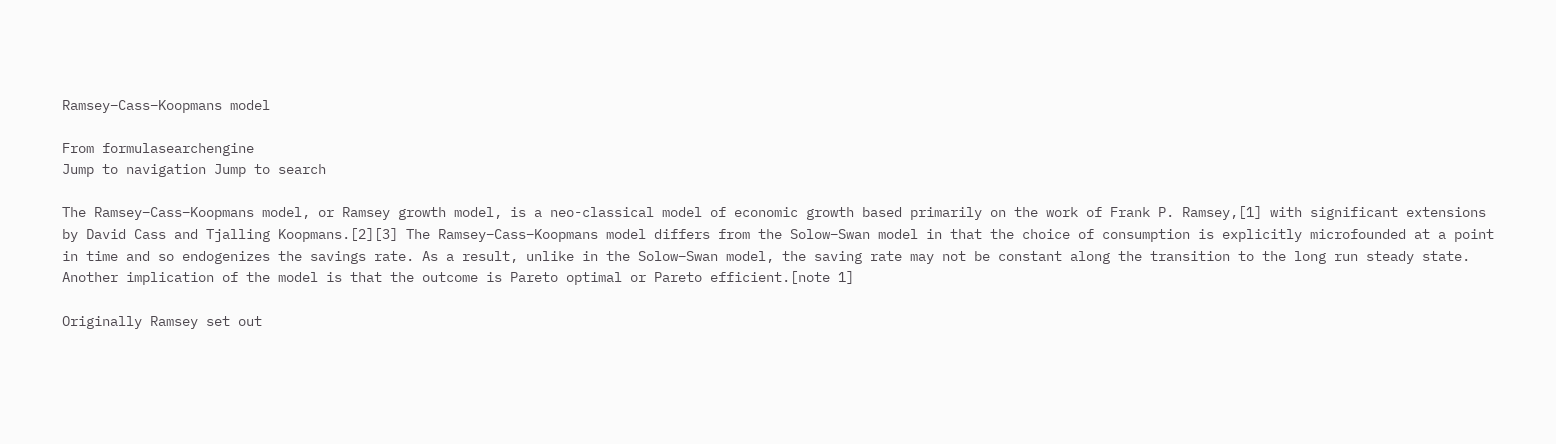Ramsey–Cass–Koopmans model

From formulasearchengine
Jump to navigation Jump to search

The Ramsey–Cass–Koopmans model, or Ramsey growth model, is a neo-classical model of economic growth based primarily on the work of Frank P. Ramsey,[1] with significant extensions by David Cass and Tjalling Koopmans.[2][3] The Ramsey–Cass–Koopmans model differs from the Solow–Swan model in that the choice of consumption is explicitly microfounded at a point in time and so endogenizes the savings rate. As a result, unlike in the Solow–Swan model, the saving rate may not be constant along the transition to the long run steady state. Another implication of the model is that the outcome is Pareto optimal or Pareto efficient.[note 1]

Originally Ramsey set out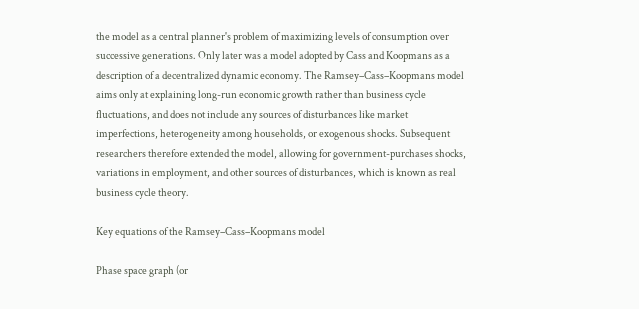the model as a central planner's problem of maximizing levels of consumption over successive generations. Only later was a model adopted by Cass and Koopmans as a description of a decentralized dynamic economy. The Ramsey–Cass–Koopmans model aims only at explaining long-run economic growth rather than business cycle fluctuations, and does not include any sources of disturbances like market imperfections, heterogeneity among households, or exogenous shocks. Subsequent researchers therefore extended the model, allowing for government-purchases shocks, variations in employment, and other sources of disturbances, which is known as real business cycle theory.

Key equations of the Ramsey–Cass–Koopmans model

Phase space graph (or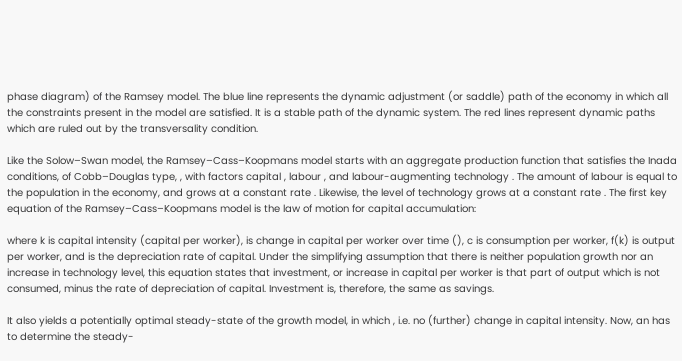phase diagram) of the Ramsey model. The blue line represents the dynamic adjustment (or saddle) path of the economy in which all the constraints present in the model are satisfied. It is a stable path of the dynamic system. The red lines represent dynamic paths which are ruled out by the transversality condition.

Like the Solow–Swan model, the Ramsey–Cass–Koopmans model starts with an aggregate production function that satisfies the Inada conditions, of Cobb–Douglas type, , with factors capital , labour , and labour-augmenting technology . The amount of labour is equal to the population in the economy, and grows at a constant rate . Likewise, the level of technology grows at a constant rate . The first key equation of the Ramsey–Cass–Koopmans model is the law of motion for capital accumulation:

where k is capital intensity (capital per worker), is change in capital per worker over time (), c is consumption per worker, f(k) is output per worker, and is the depreciation rate of capital. Under the simplifying assumption that there is neither population growth nor an increase in technology level, this equation states that investment, or increase in capital per worker is that part of output which is not consumed, minus the rate of depreciation of capital. Investment is, therefore, the same as savings.

It also yields a potentially optimal steady-state of the growth model, in which , i.e. no (further) change in capital intensity. Now, an has to determine the steady-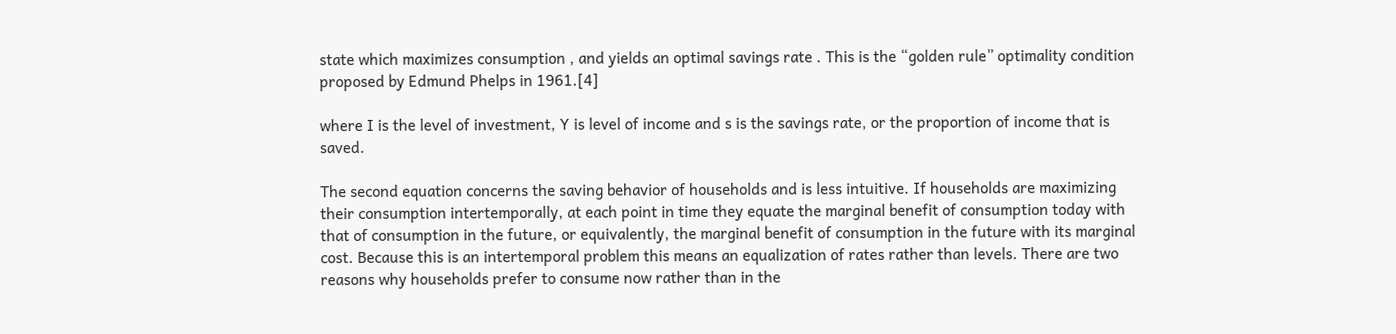state which maximizes consumption , and yields an optimal savings rate . This is the “golden rule” optimality condition proposed by Edmund Phelps in 1961.[4]

where I is the level of investment, Y is level of income and s is the savings rate, or the proportion of income that is saved.

The second equation concerns the saving behavior of households and is less intuitive. If households are maximizing their consumption intertemporally, at each point in time they equate the marginal benefit of consumption today with that of consumption in the future, or equivalently, the marginal benefit of consumption in the future with its marginal cost. Because this is an intertemporal problem this means an equalization of rates rather than levels. There are two reasons why households prefer to consume now rather than in the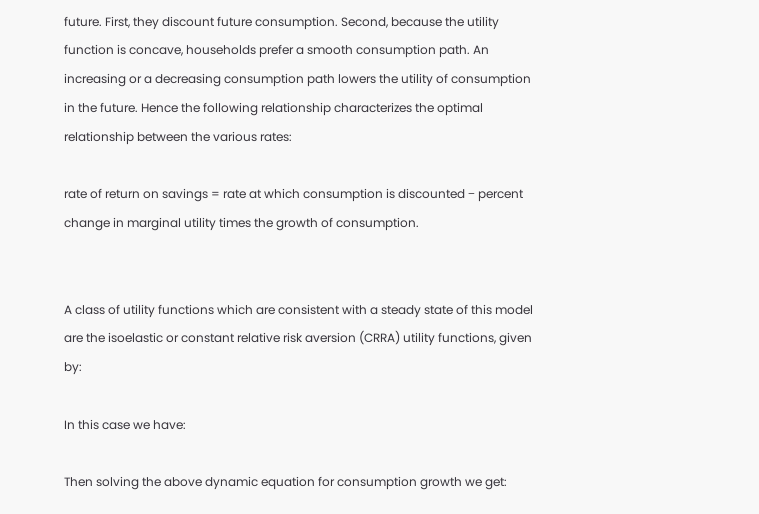future. First, they discount future consumption. Second, because the utility function is concave, households prefer a smooth consumption path. An increasing or a decreasing consumption path lowers the utility of consumption in the future. Hence the following relationship characterizes the optimal relationship between the various rates:

rate of return on savings = rate at which consumption is discounted − percent change in marginal utility times the growth of consumption.


A class of utility functions which are consistent with a steady state of this model are the isoelastic or constant relative risk aversion (CRRA) utility functions, given by:

In this case we have:

Then solving the above dynamic equation for consumption growth we get: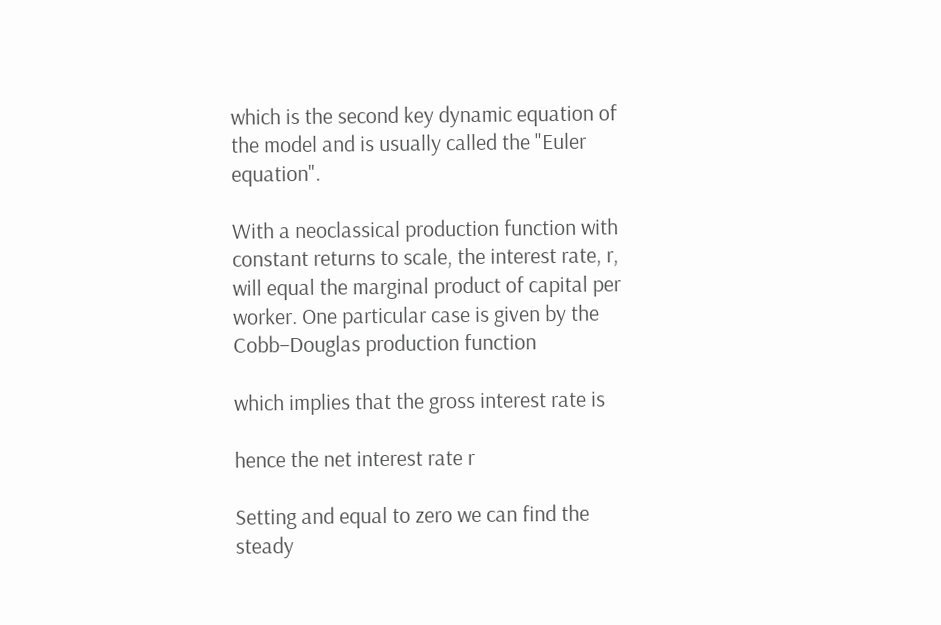which is the second key dynamic equation of the model and is usually called the "Euler equation".

With a neoclassical production function with constant returns to scale, the interest rate, r, will equal the marginal product of capital per worker. One particular case is given by the Cobb–Douglas production function

which implies that the gross interest rate is

hence the net interest rate r

Setting and equal to zero we can find the steady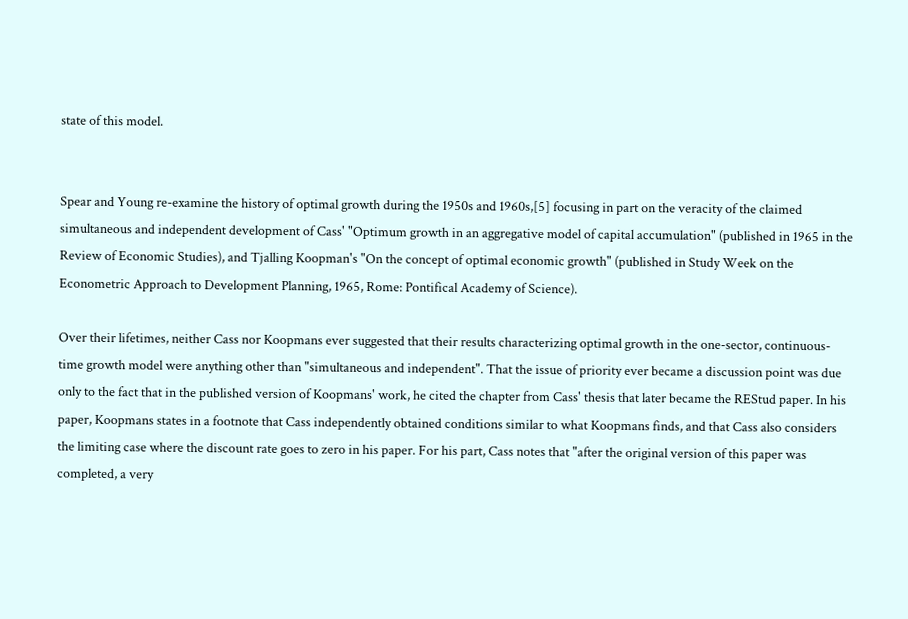state of this model.


Spear and Young re-examine the history of optimal growth during the 1950s and 1960s,[5] focusing in part on the veracity of the claimed simultaneous and independent development of Cass' "Optimum growth in an aggregative model of capital accumulation" (published in 1965 in the Review of Economic Studies), and Tjalling Koopman's "On the concept of optimal economic growth" (published in Study Week on the Econometric Approach to Development Planning, 1965, Rome: Pontifical Academy of Science).

Over their lifetimes, neither Cass nor Koopmans ever suggested that their results characterizing optimal growth in the one-sector, continuous-time growth model were anything other than "simultaneous and independent". That the issue of priority ever became a discussion point was due only to the fact that in the published version of Koopmans' work, he cited the chapter from Cass' thesis that later became the REStud paper. In his paper, Koopmans states in a footnote that Cass independently obtained conditions similar to what Koopmans finds, and that Cass also considers the limiting case where the discount rate goes to zero in his paper. For his part, Cass notes that "after the original version of this paper was completed, a very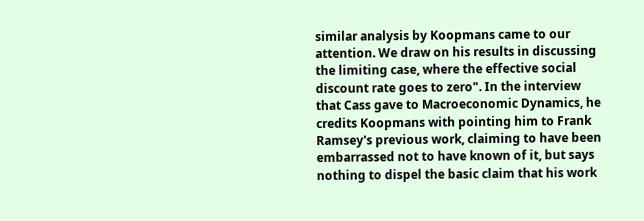similar analysis by Koopmans came to our attention. We draw on his results in discussing the limiting case, where the effective social discount rate goes to zero". In the interview that Cass gave to Macroeconomic Dynamics, he credits Koopmans with pointing him to Frank Ramsey's previous work, claiming to have been embarrassed not to have known of it, but says nothing to dispel the basic claim that his work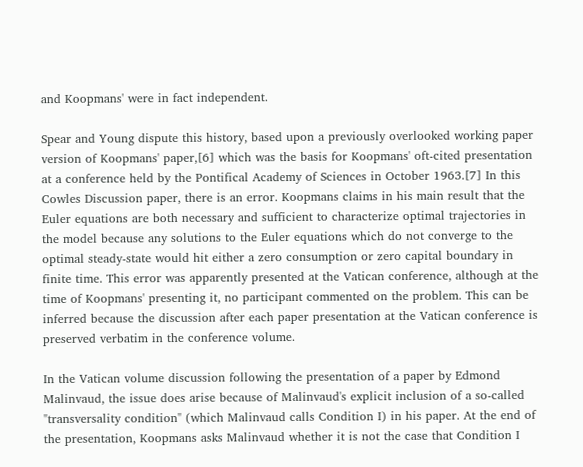and Koopmans' were in fact independent.

Spear and Young dispute this history, based upon a previously overlooked working paper version of Koopmans' paper,[6] which was the basis for Koopmans' oft-cited presentation at a conference held by the Pontifical Academy of Sciences in October 1963.[7] In this Cowles Discussion paper, there is an error. Koopmans claims in his main result that the Euler equations are both necessary and sufficient to characterize optimal trajectories in the model because any solutions to the Euler equations which do not converge to the optimal steady-state would hit either a zero consumption or zero capital boundary in finite time. This error was apparently presented at the Vatican conference, although at the time of Koopmans' presenting it, no participant commented on the problem. This can be inferred because the discussion after each paper presentation at the Vatican conference is preserved verbatim in the conference volume.

In the Vatican volume discussion following the presentation of a paper by Edmond Malinvaud, the issue does arise because of Malinvaud's explicit inclusion of a so-called "transversality condition" (which Malinvaud calls Condition I) in his paper. At the end of the presentation, Koopmans asks Malinvaud whether it is not the case that Condition I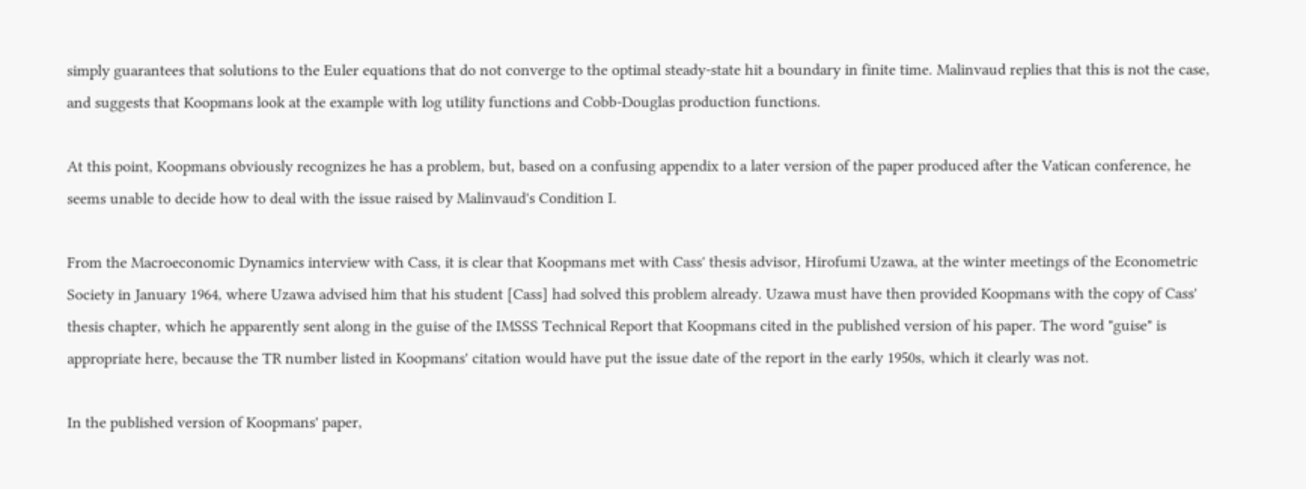simply guarantees that solutions to the Euler equations that do not converge to the optimal steady-state hit a boundary in finite time. Malinvaud replies that this is not the case, and suggests that Koopmans look at the example with log utility functions and Cobb-Douglas production functions.

At this point, Koopmans obviously recognizes he has a problem, but, based on a confusing appendix to a later version of the paper produced after the Vatican conference, he seems unable to decide how to deal with the issue raised by Malinvaud's Condition I.

From the Macroeconomic Dynamics interview with Cass, it is clear that Koopmans met with Cass' thesis advisor, Hirofumi Uzawa, at the winter meetings of the Econometric Society in January 1964, where Uzawa advised him that his student [Cass] had solved this problem already. Uzawa must have then provided Koopmans with the copy of Cass' thesis chapter, which he apparently sent along in the guise of the IMSSS Technical Report that Koopmans cited in the published version of his paper. The word "guise" is appropriate here, because the TR number listed in Koopmans' citation would have put the issue date of the report in the early 1950s, which it clearly was not.

In the published version of Koopmans' paper,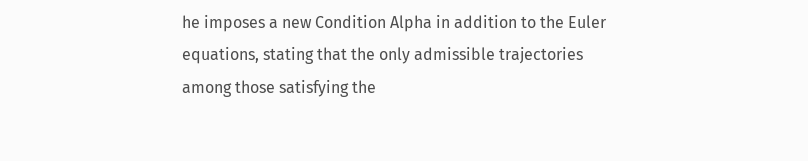he imposes a new Condition Alpha in addition to the Euler equations, stating that the only admissible trajectories among those satisfying the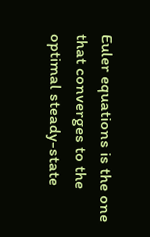Euler equations is the one that converges to the optimal steady-state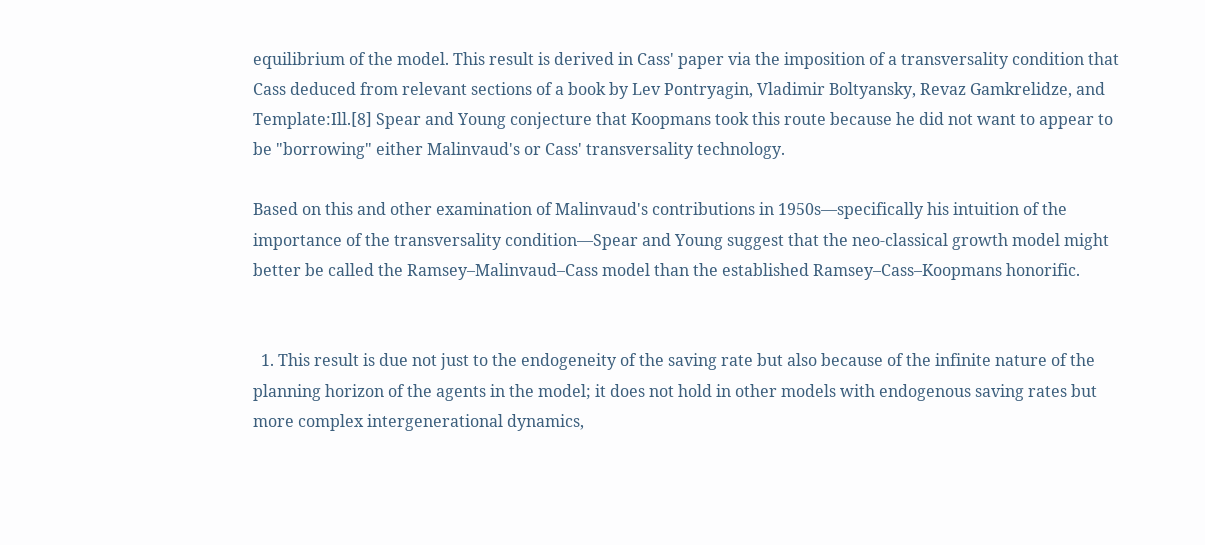equilibrium of the model. This result is derived in Cass' paper via the imposition of a transversality condition that Cass deduced from relevant sections of a book by Lev Pontryagin, Vladimir Boltyansky, Revaz Gamkrelidze, and Template:Ill.[8] Spear and Young conjecture that Koopmans took this route because he did not want to appear to be "borrowing" either Malinvaud's or Cass' transversality technology.

Based on this and other examination of Malinvaud's contributions in 1950s—specifically his intuition of the importance of the transversality condition—Spear and Young suggest that the neo-classical growth model might better be called the Ramsey–Malinvaud–Cass model than the established Ramsey–Cass–Koopmans honorific.


  1. This result is due not just to the endogeneity of the saving rate but also because of the infinite nature of the planning horizon of the agents in the model; it does not hold in other models with endogenous saving rates but more complex intergenerational dynamics,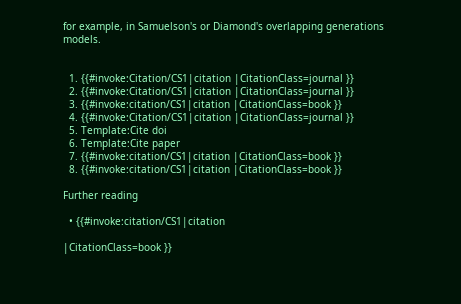for example, in Samuelson's or Diamond's overlapping generations models.


  1. {{#invoke:Citation/CS1|citation |CitationClass=journal }}
  2. {{#invoke:Citation/CS1|citation |CitationClass=journal }}
  3. {{#invoke:citation/CS1|citation |CitationClass=book }}
  4. {{#invoke:Citation/CS1|citation |CitationClass=journal }}
  5. Template:Cite doi
  6. Template:Cite paper
  7. {{#invoke:citation/CS1|citation |CitationClass=book }}
  8. {{#invoke:citation/CS1|citation |CitationClass=book }}

Further reading

  • {{#invoke:citation/CS1|citation

|CitationClass=book }}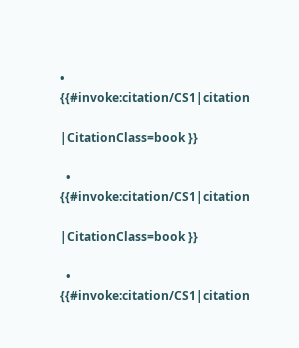• {{#invoke:citation/CS1|citation

|CitationClass=book }}

  • {{#invoke:citation/CS1|citation

|CitationClass=book }}

  • {{#invoke:citation/CS1|citation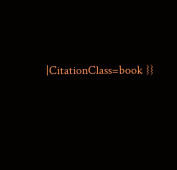|CitationClass=book }}